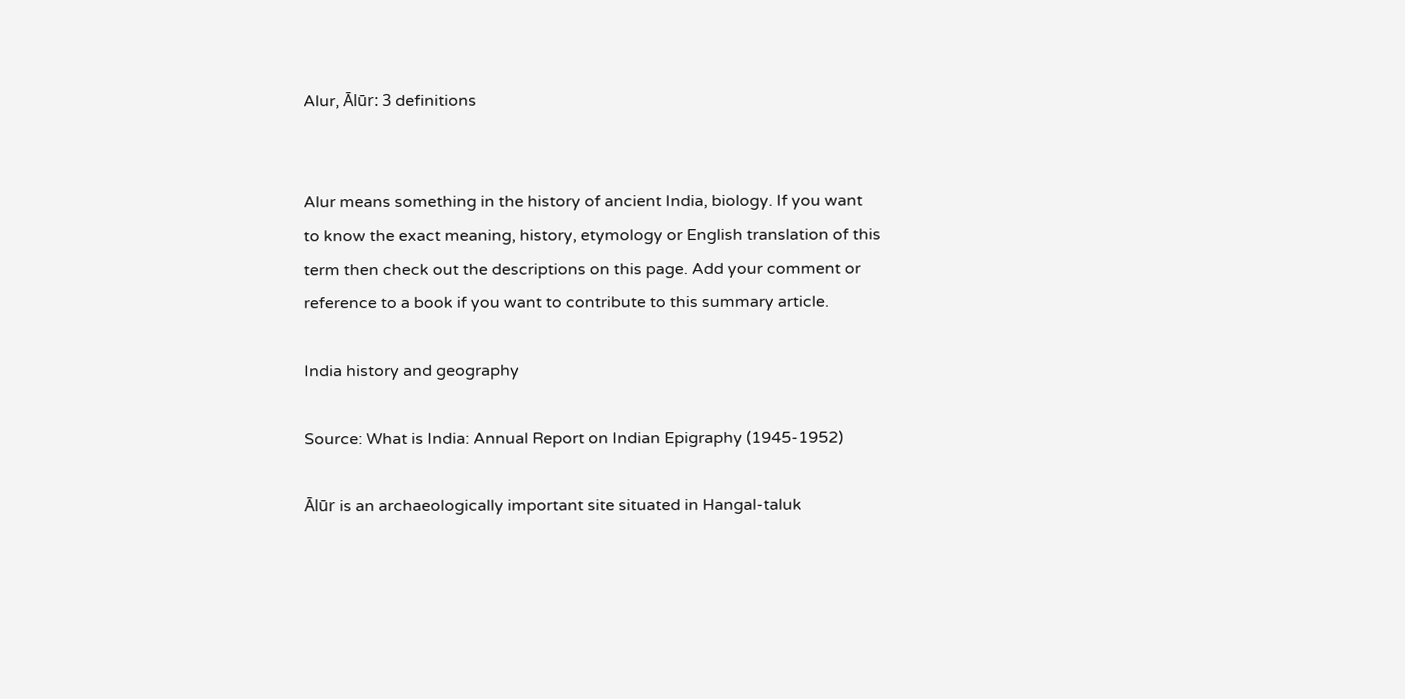Alur, Ālūr: 3 definitions


Alur means something in the history of ancient India, biology. If you want to know the exact meaning, history, etymology or English translation of this term then check out the descriptions on this page. Add your comment or reference to a book if you want to contribute to this summary article.

India history and geography

Source: What is India: Annual Report on Indian Epigraphy (1945-1952)

Ālūr is an archaeologically important site situated in Hangal-taluk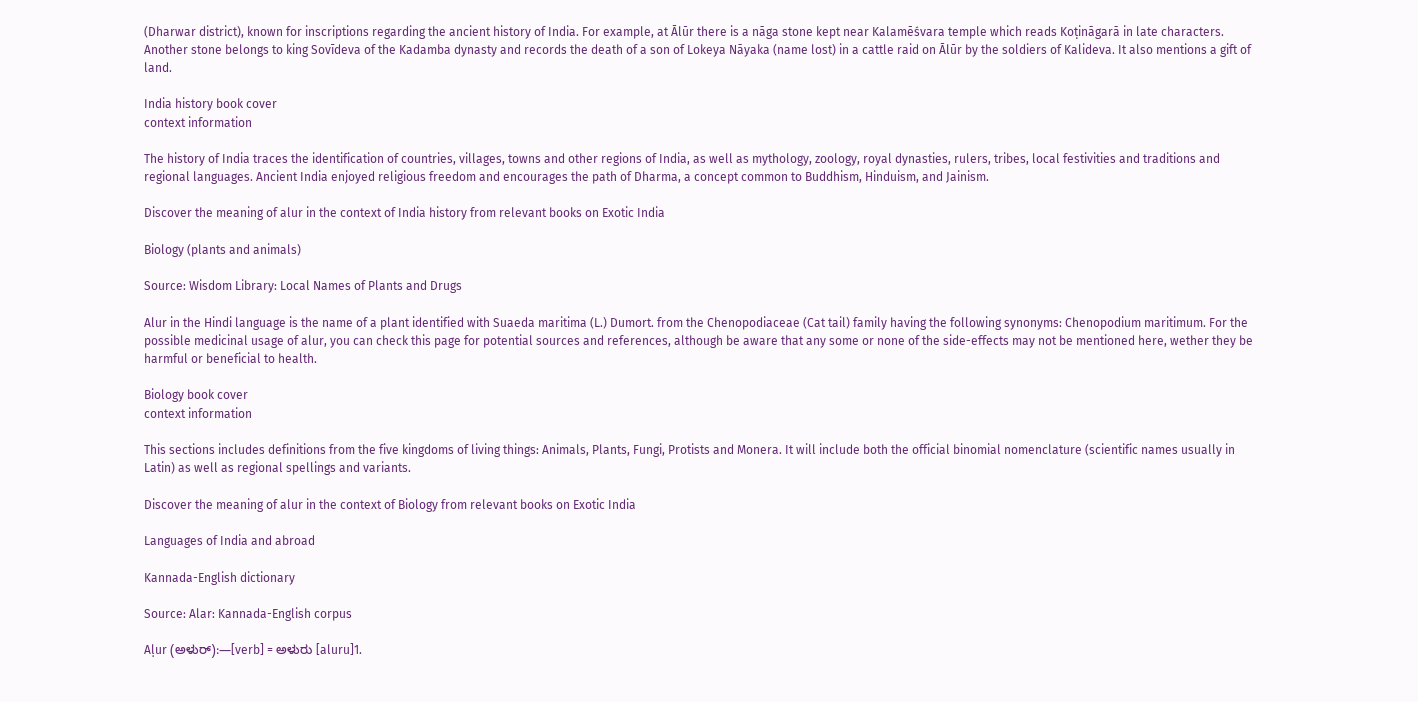(Dharwar district), known for inscriptions regarding the ancient history of India. For example, at Ālūr there is a nāga stone kept near Kalamēśvara temple which reads Koṭināgarā in late characters. Another stone belongs to king Sovīdeva of the Kadamba dynasty and records the death of a son of Lokeya Nāyaka (name lost) in a cattle raid on Ālūr by the soldiers of Kalideva. It also mentions a gift of land.

India history book cover
context information

The history of India traces the identification of countries, villages, towns and other regions of India, as well as mythology, zoology, royal dynasties, rulers, tribes, local festivities and traditions and regional languages. Ancient India enjoyed religious freedom and encourages the path of Dharma, a concept common to Buddhism, Hinduism, and Jainism.

Discover the meaning of alur in the context of India history from relevant books on Exotic India

Biology (plants and animals)

Source: Wisdom Library: Local Names of Plants and Drugs

Alur in the Hindi language is the name of a plant identified with Suaeda maritima (L.) Dumort. from the Chenopodiaceae (Cat tail) family having the following synonyms: Chenopodium maritimum. For the possible medicinal usage of alur, you can check this page for potential sources and references, although be aware that any some or none of the side-effects may not be mentioned here, wether they be harmful or beneficial to health.

Biology book cover
context information

This sections includes definitions from the five kingdoms of living things: Animals, Plants, Fungi, Protists and Monera. It will include both the official binomial nomenclature (scientific names usually in Latin) as well as regional spellings and variants.

Discover the meaning of alur in the context of Biology from relevant books on Exotic India

Languages of India and abroad

Kannada-English dictionary

Source: Alar: Kannada-English corpus

Aḷur (ಅಳುರ್):—[verb] = ಅಳುರು [aluru]1.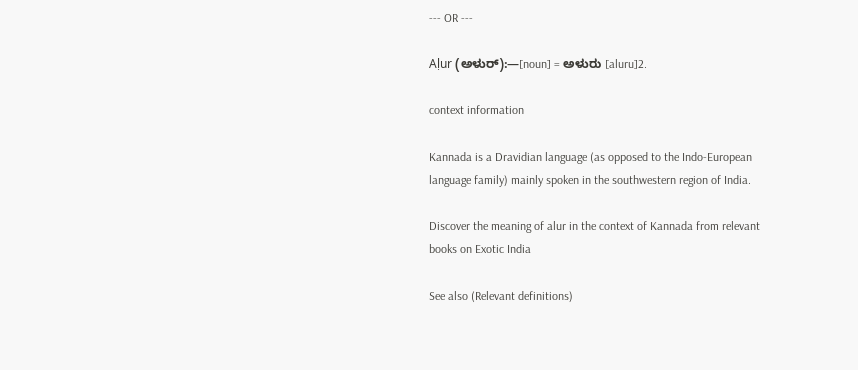--- OR ---

Aḷur (ಅಳುರ್):—[noun] = ಅಳುರು [aluru]2.

context information

Kannada is a Dravidian language (as opposed to the Indo-European language family) mainly spoken in the southwestern region of India.

Discover the meaning of alur in the context of Kannada from relevant books on Exotic India

See also (Relevant definitions)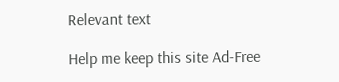Relevant text

Help me keep this site Ad-Free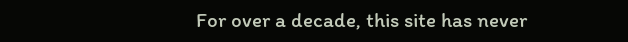For over a decade, this site has never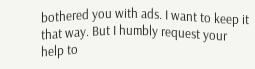bothered you with ads. I want to keep it that way. But I humbly request your help to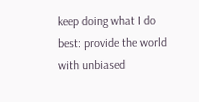keep doing what I do best: provide the world with unbiased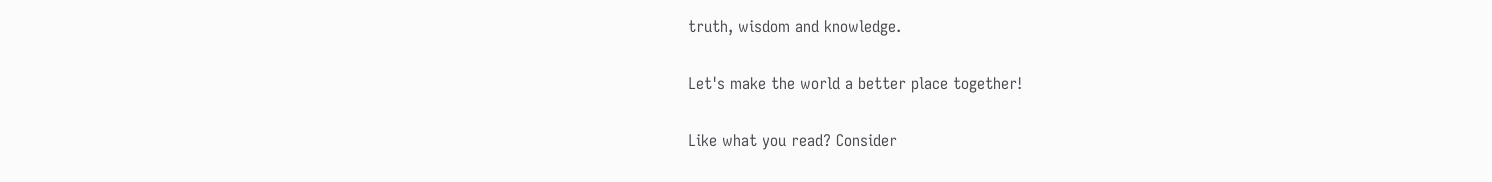truth, wisdom and knowledge.

Let's make the world a better place together!

Like what you read? Consider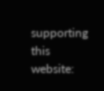supporting this website: